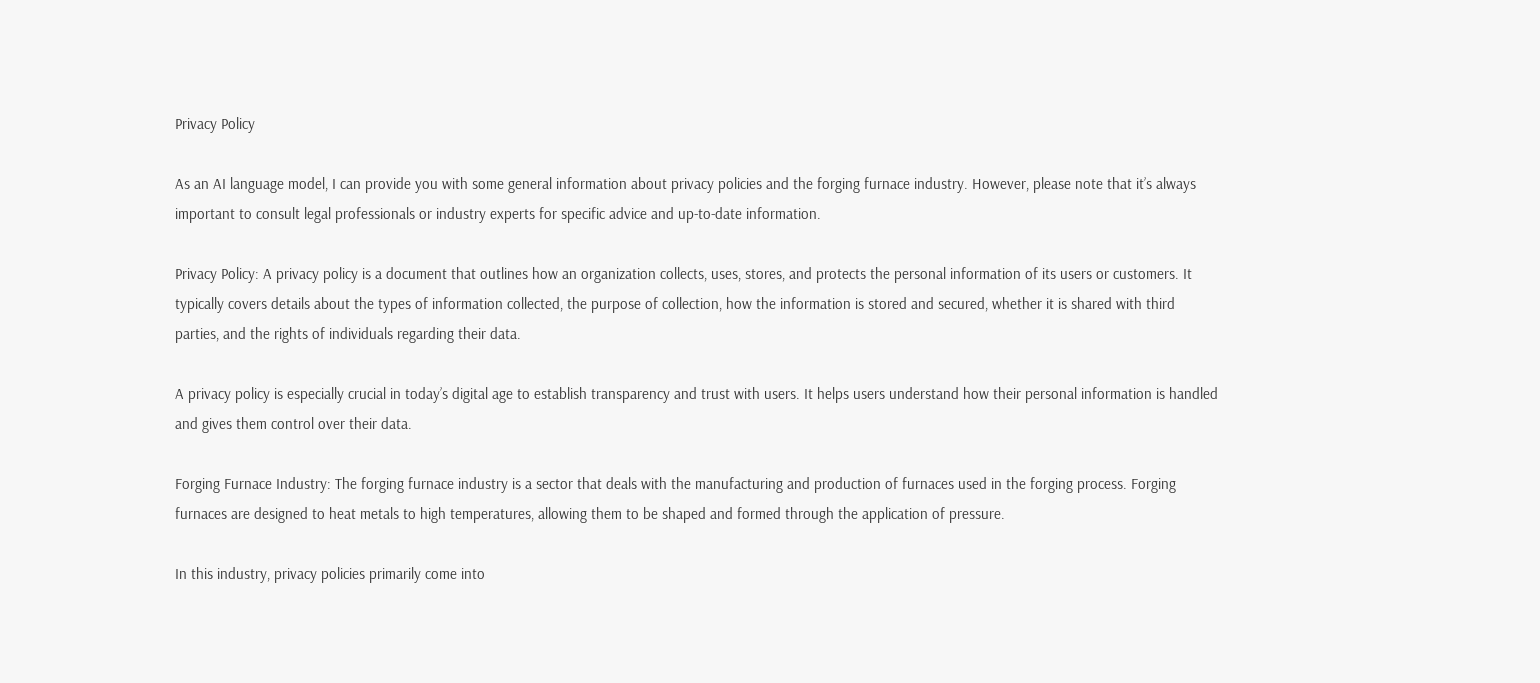Privacy Policy

As an AI language model, I can provide you with some general information about privacy policies and the forging furnace industry. However, please note that it’s always important to consult legal professionals or industry experts for specific advice and up-to-date information.

Privacy Policy: A privacy policy is a document that outlines how an organization collects, uses, stores, and protects the personal information of its users or customers. It typically covers details about the types of information collected, the purpose of collection, how the information is stored and secured, whether it is shared with third parties, and the rights of individuals regarding their data.

A privacy policy is especially crucial in today’s digital age to establish transparency and trust with users. It helps users understand how their personal information is handled and gives them control over their data.

Forging Furnace Industry: The forging furnace industry is a sector that deals with the manufacturing and production of furnaces used in the forging process. Forging furnaces are designed to heat metals to high temperatures, allowing them to be shaped and formed through the application of pressure.

In this industry, privacy policies primarily come into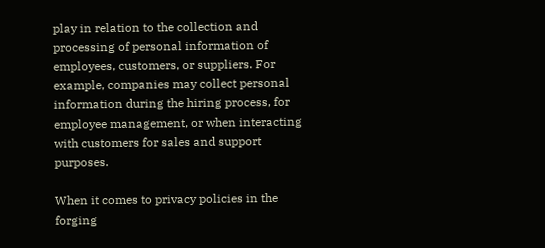play in relation to the collection and processing of personal information of employees, customers, or suppliers. For example, companies may collect personal information during the hiring process, for employee management, or when interacting with customers for sales and support purposes.

When it comes to privacy policies in the forging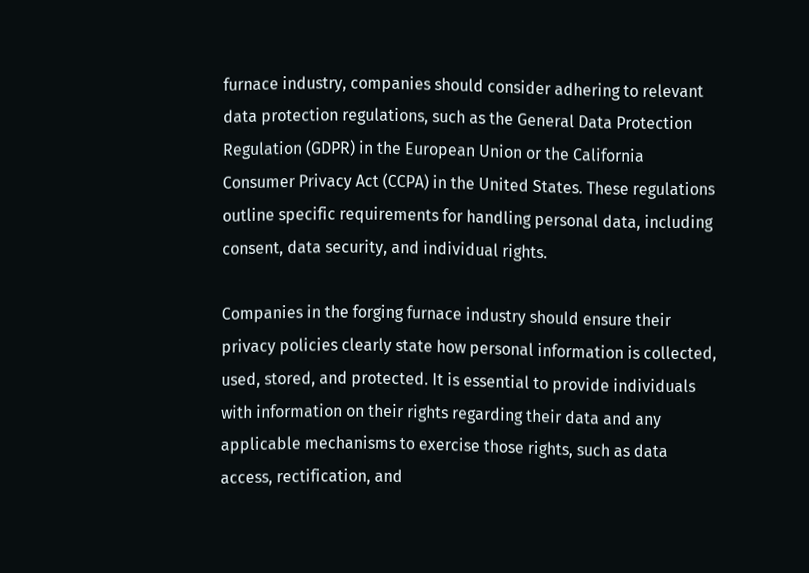furnace industry, companies should consider adhering to relevant data protection regulations, such as the General Data Protection Regulation (GDPR) in the European Union or the California Consumer Privacy Act (CCPA) in the United States. These regulations outline specific requirements for handling personal data, including consent, data security, and individual rights.

Companies in the forging furnace industry should ensure their privacy policies clearly state how personal information is collected, used, stored, and protected. It is essential to provide individuals with information on their rights regarding their data and any applicable mechanisms to exercise those rights, such as data access, rectification, and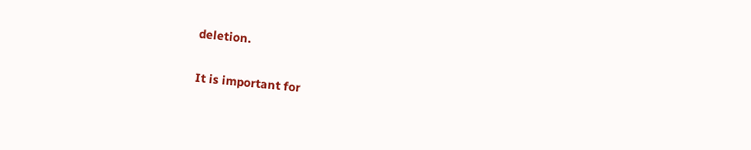deletion.

It is important for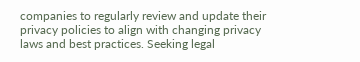companies to regularly review and update their privacy policies to align with changing privacy laws and best practices. Seeking legal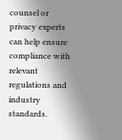counsel or privacy experts can help ensure compliance with relevant regulations and industry standards.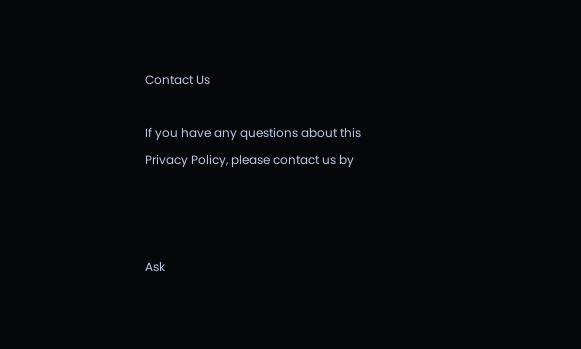Contact Us

If you have any questions about this Privacy Policy, please contact us by



Ask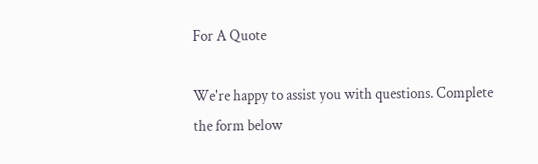For A Quote

We're happy to assist you with questions. Complete the form below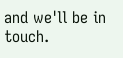and we'll be in touch.